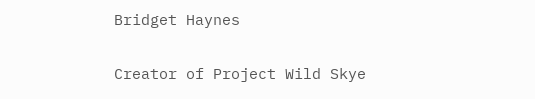Bridget Haynes

Creator of Project Wild Skye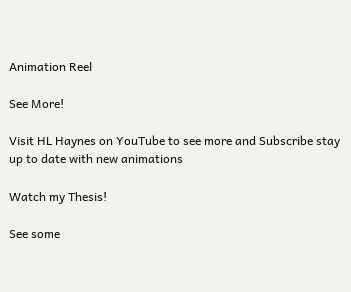Animation Reel

See More!

Visit HL Haynes on YouTube to see more and Subscribe stay up to date with new animations

Watch my Thesis!

See some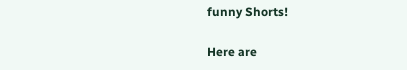funny Shorts!

Here are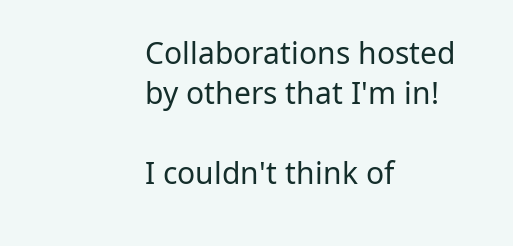Collaborations hosted by others that I'm in!

I couldn't think of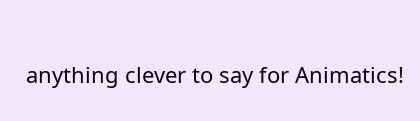anything clever to say for Animatics!